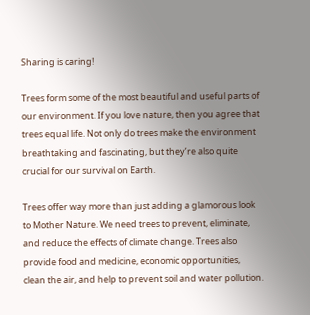Sharing is caring!

Trees form some of the most beautiful and useful parts of our environment. If you love nature, then you agree that trees equal life. Not only do trees make the environment breathtaking and fascinating, but they’re also quite crucial for our survival on Earth.

Trees offer way more than just adding a glamorous look to Mother Nature. We need trees to prevent, eliminate, and reduce the effects of climate change. Trees also provide food and medicine, economic opportunities, clean the air, and help to prevent soil and water pollution.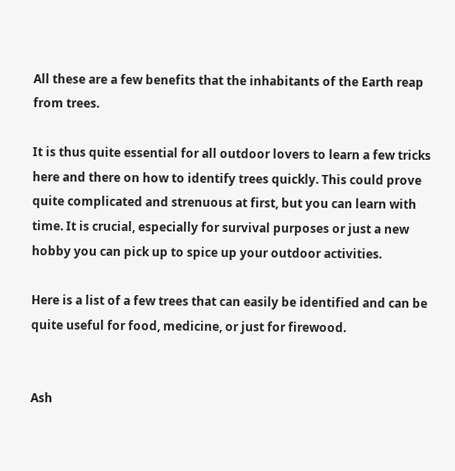All these are a few benefits that the inhabitants of the Earth reap from trees.

It is thus quite essential for all outdoor lovers to learn a few tricks here and there on how to identify trees quickly. This could prove quite complicated and strenuous at first, but you can learn with time. It is crucial, especially for survival purposes or just a new hobby you can pick up to spice up your outdoor activities.

Here is a list of a few trees that can easily be identified and can be quite useful for food, medicine, or just for firewood.


Ash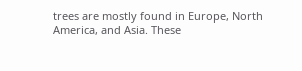trees are mostly found in Europe, North America, and Asia. These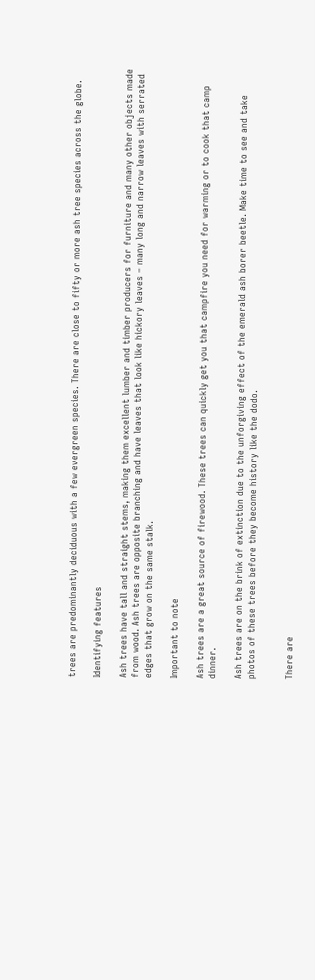trees are predominantly deciduous with a few evergreen species. There are close to fifty or more ash tree species across the globe.

Identifying features

Ash trees have tall and straight stems, making them excellent lumber and timber producers for furniture and many other objects made from wood. Ash trees are opposite branching and have leaves that look like hickory leaves – many long and narrow leaves with serrated edges that grow on the same stalk.

Important to note

Ash trees are a great source of firewood. These trees can quickly get you that campfire you need for warming or to cook that camp dinner.

Ash trees are on the brink of extinction due to the unforgiving effect of the emerald ash borer beetle. Make time to see and take photos of these trees before they become history like the dodo.


There are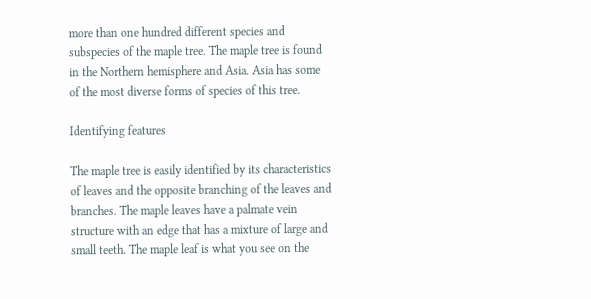more than one hundred different species and subspecies of the maple tree. The maple tree is found in the Northern hemisphere and Asia. Asia has some of the most diverse forms of species of this tree.

Identifying features

The maple tree is easily identified by its characteristics of leaves and the opposite branching of the leaves and branches. The maple leaves have a palmate vein structure with an edge that has a mixture of large and small teeth. The maple leaf is what you see on the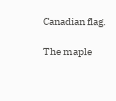Canadian flag.

The maple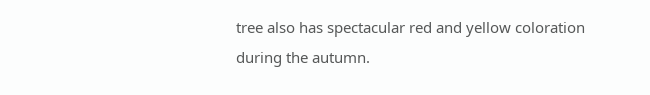tree also has spectacular red and yellow coloration during the autumn.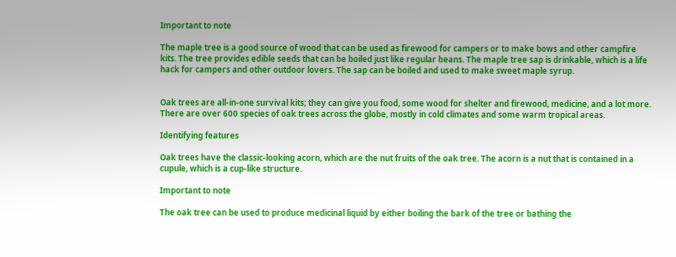Important to note

The maple tree is a good source of wood that can be used as firewood for campers or to make bows and other campfire kits. The tree provides edible seeds that can be boiled just like regular beans. The maple tree sap is drinkable, which is a life hack for campers and other outdoor lovers. The sap can be boiled and used to make sweet maple syrup.


Oak trees are all-in-one survival kits; they can give you food, some wood for shelter and firewood, medicine, and a lot more. There are over 600 species of oak trees across the globe, mostly in cold climates and some warm tropical areas.

Identifying features

Oak trees have the classic-looking acorn, which are the nut fruits of the oak tree. The acorn is a nut that is contained in a cupule, which is a cup-like structure.

Important to note

The oak tree can be used to produce medicinal liquid by either boiling the bark of the tree or bathing the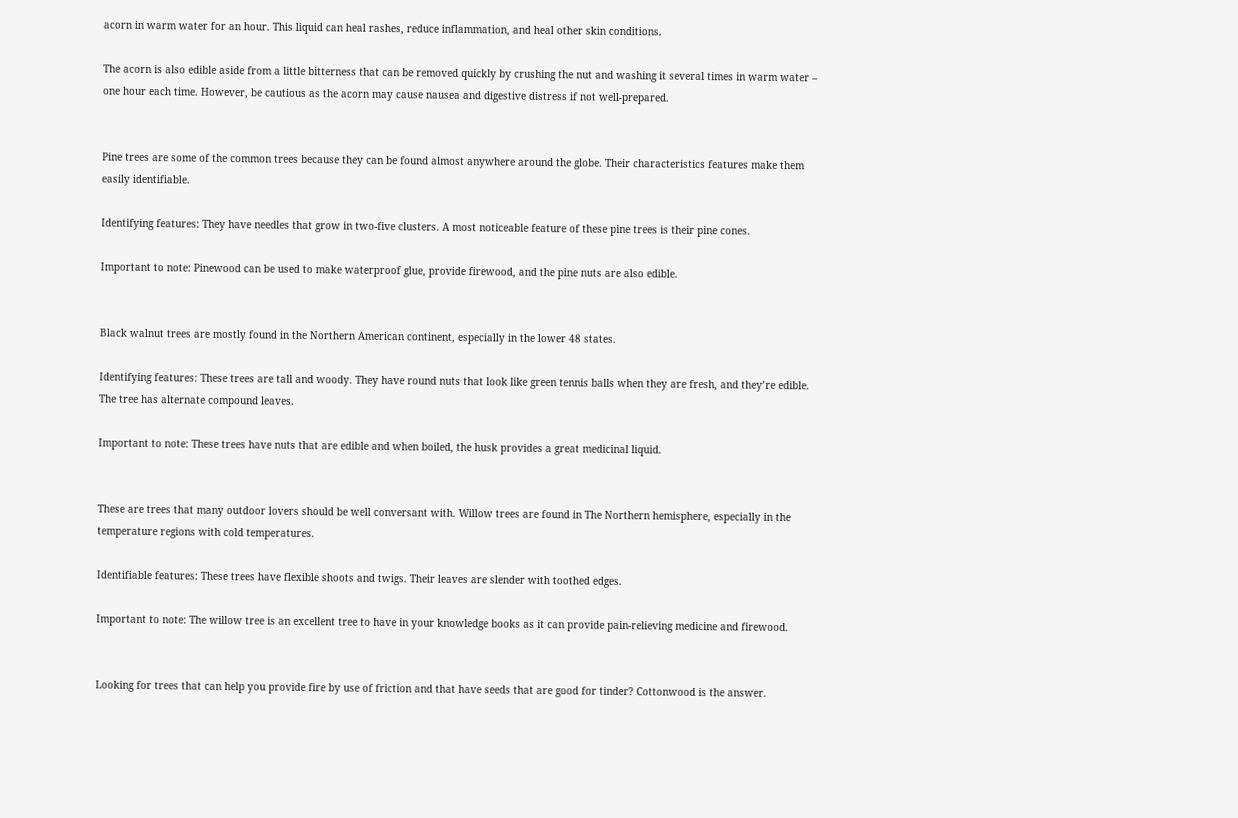acorn in warm water for an hour. This liquid can heal rashes, reduce inflammation, and heal other skin conditions.

The acorn is also edible aside from a little bitterness that can be removed quickly by crushing the nut and washing it several times in warm water – one hour each time. However, be cautious as the acorn may cause nausea and digestive distress if not well-prepared.


Pine trees are some of the common trees because they can be found almost anywhere around the globe. Their characteristics features make them easily identifiable.

Identifying features: They have needles that grow in two-five clusters. A most noticeable feature of these pine trees is their pine cones.

Important to note: Pinewood can be used to make waterproof glue, provide firewood, and the pine nuts are also edible.


Black walnut trees are mostly found in the Northern American continent, especially in the lower 48 states.

Identifying features: These trees are tall and woody. They have round nuts that look like green tennis balls when they are fresh, and they’re edible. The tree has alternate compound leaves.

Important to note: These trees have nuts that are edible and when boiled, the husk provides a great medicinal liquid.


These are trees that many outdoor lovers should be well conversant with. Willow trees are found in The Northern hemisphere, especially in the temperature regions with cold temperatures.

Identifiable features: These trees have flexible shoots and twigs. Their leaves are slender with toothed edges.

Important to note: The willow tree is an excellent tree to have in your knowledge books as it can provide pain-relieving medicine and firewood.


Looking for trees that can help you provide fire by use of friction and that have seeds that are good for tinder? Cottonwood is the answer.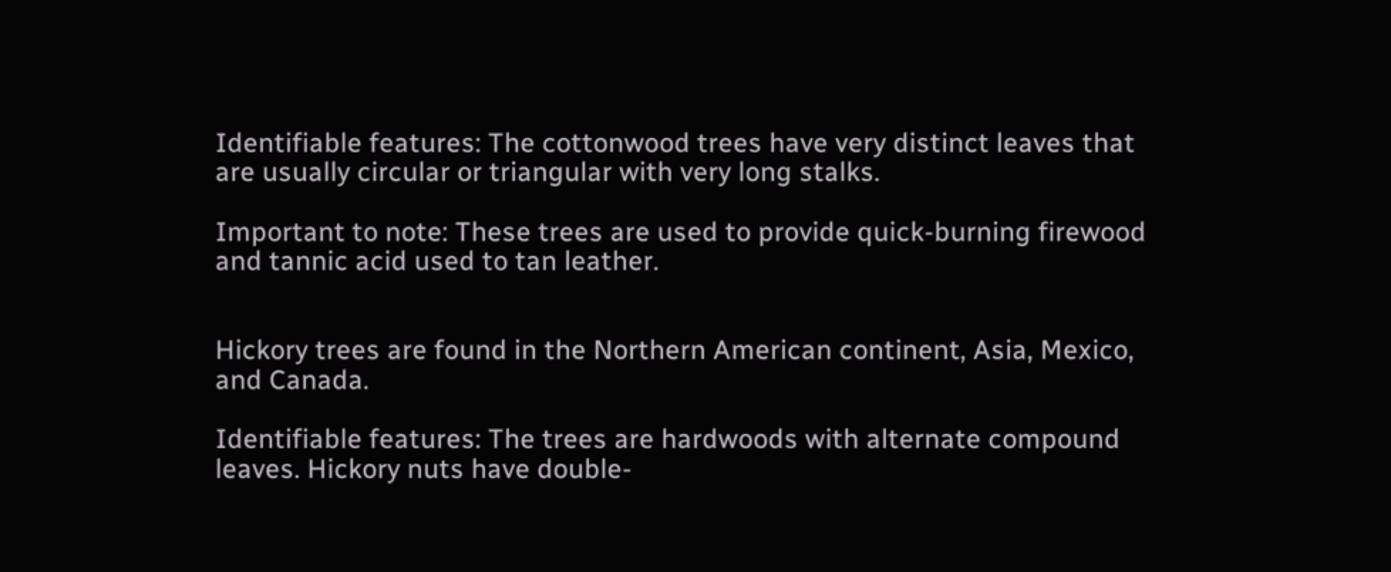Identifiable features: The cottonwood trees have very distinct leaves that are usually circular or triangular with very long stalks.

Important to note: These trees are used to provide quick-burning firewood and tannic acid used to tan leather.


Hickory trees are found in the Northern American continent, Asia, Mexico, and Canada.

Identifiable features: The trees are hardwoods with alternate compound leaves. Hickory nuts have double-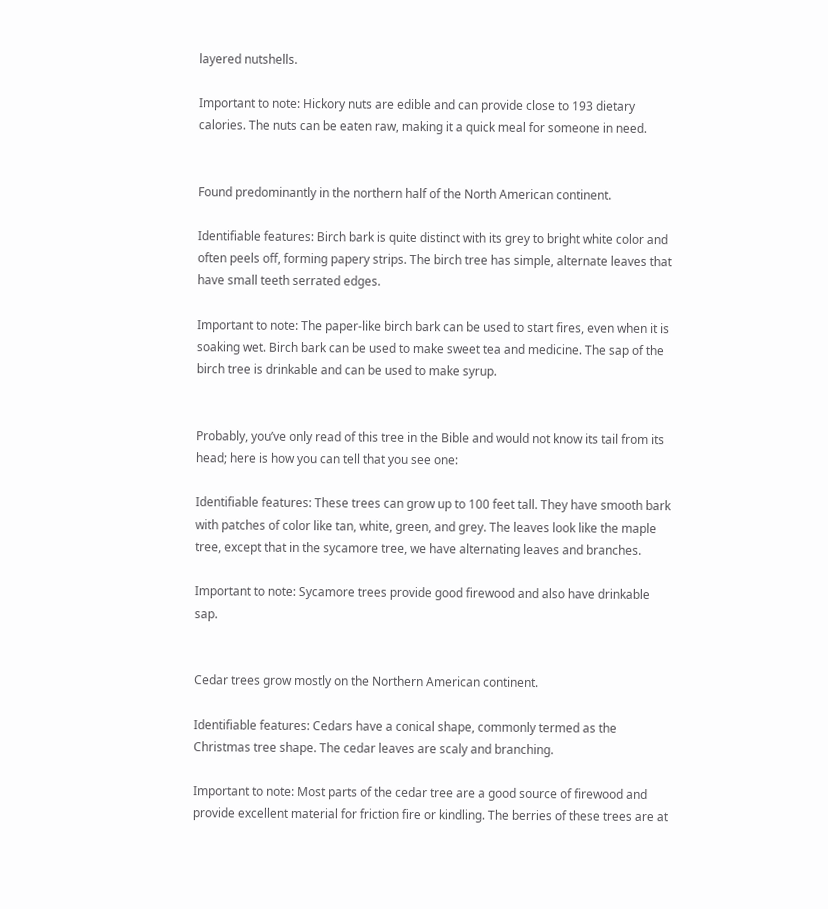layered nutshells.

Important to note: Hickory nuts are edible and can provide close to 193 dietary calories. The nuts can be eaten raw, making it a quick meal for someone in need.


Found predominantly in the northern half of the North American continent.

Identifiable features: Birch bark is quite distinct with its grey to bright white color and often peels off, forming papery strips. The birch tree has simple, alternate leaves that have small teeth serrated edges.

Important to note: The paper-like birch bark can be used to start fires, even when it is soaking wet. Birch bark can be used to make sweet tea and medicine. The sap of the birch tree is drinkable and can be used to make syrup.


Probably, you’ve only read of this tree in the Bible and would not know its tail from its head; here is how you can tell that you see one:

Identifiable features: These trees can grow up to 100 feet tall. They have smooth bark with patches of color like tan, white, green, and grey. The leaves look like the maple tree, except that in the sycamore tree, we have alternating leaves and branches.

Important to note: Sycamore trees provide good firewood and also have drinkable sap.


Cedar trees grow mostly on the Northern American continent.

Identifiable features: Cedars have a conical shape, commonly termed as the Christmas tree shape. The cedar leaves are scaly and branching.

Important to note: Most parts of the cedar tree are a good source of firewood and provide excellent material for friction fire or kindling. The berries of these trees are at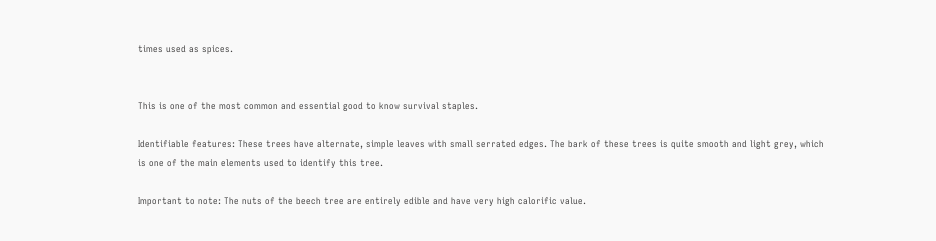times used as spices.


This is one of the most common and essential good to know survival staples.

Identifiable features: These trees have alternate, simple leaves with small serrated edges. The bark of these trees is quite smooth and light grey, which is one of the main elements used to identify this tree.

Important to note: The nuts of the beech tree are entirely edible and have very high calorific value.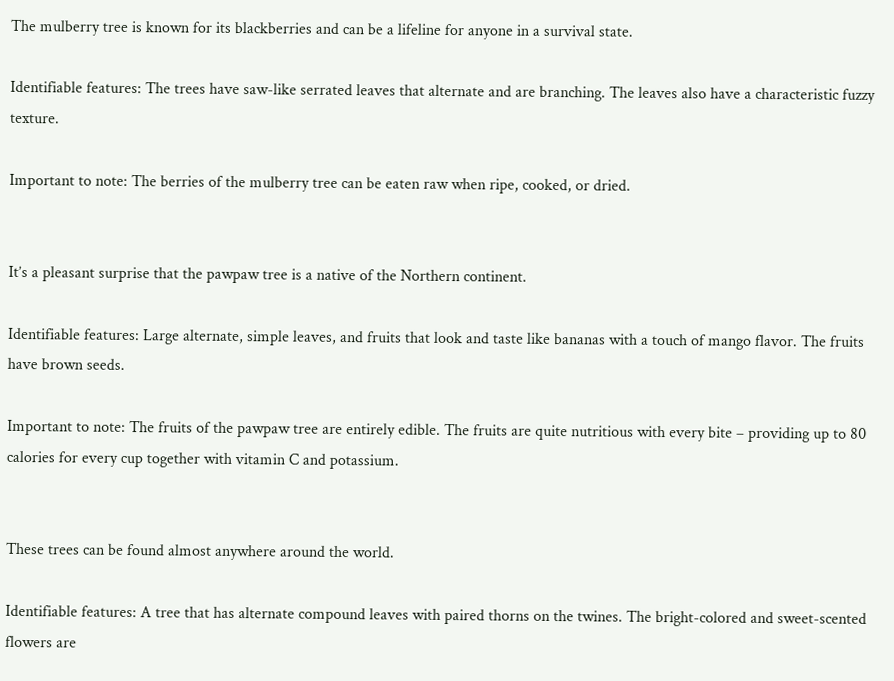The mulberry tree is known for its blackberries and can be a lifeline for anyone in a survival state.

Identifiable features: The trees have saw-like serrated leaves that alternate and are branching. The leaves also have a characteristic fuzzy texture.

Important to note: The berries of the mulberry tree can be eaten raw when ripe, cooked, or dried.


It’s a pleasant surprise that the pawpaw tree is a native of the Northern continent.

Identifiable features: Large alternate, simple leaves, and fruits that look and taste like bananas with a touch of mango flavor. The fruits have brown seeds.

Important to note: The fruits of the pawpaw tree are entirely edible. The fruits are quite nutritious with every bite – providing up to 80 calories for every cup together with vitamin C and potassium.


These trees can be found almost anywhere around the world.

Identifiable features: A tree that has alternate compound leaves with paired thorns on the twines. The bright-colored and sweet-scented flowers are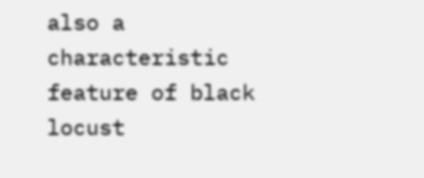also a characteristic feature of black locust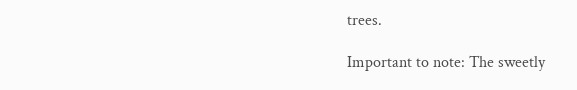trees.

Important to note: The sweetly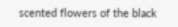scented flowers of the black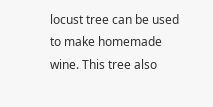locust tree can be used to make homemade wine. This tree also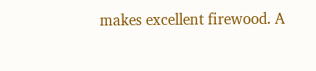makes excellent firewood. A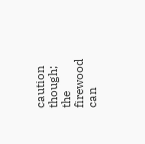caution though; the firewood can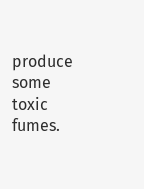produce some toxic fumes.